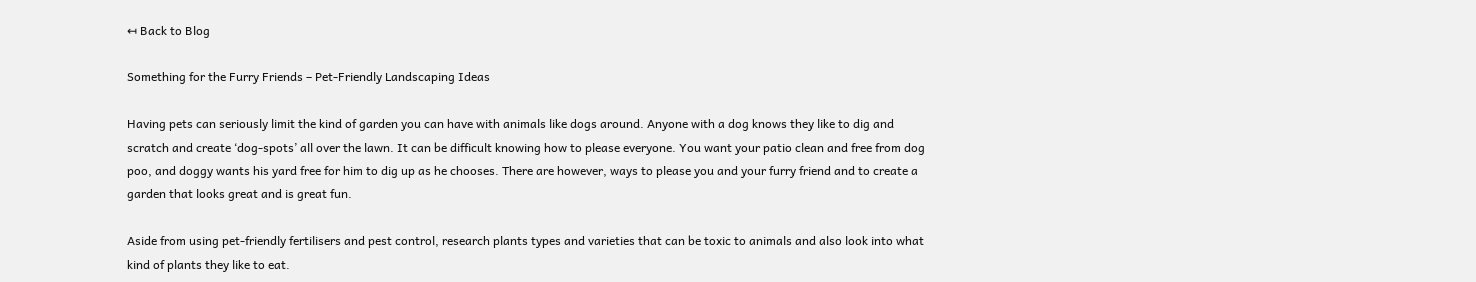↤ Back to Blog

Something for the Furry Friends – Pet-Friendly Landscaping Ideas

Having pets can seriously limit the kind of garden you can have with animals like dogs around. Anyone with a dog knows they like to dig and scratch and create ‘dog-spots’ all over the lawn. It can be difficult knowing how to please everyone. You want your patio clean and free from dog poo, and doggy wants his yard free for him to dig up as he chooses. There are however, ways to please you and your furry friend and to create a garden that looks great and is great fun.

Aside from using pet-friendly fertilisers and pest control, research plants types and varieties that can be toxic to animals and also look into what kind of plants they like to eat.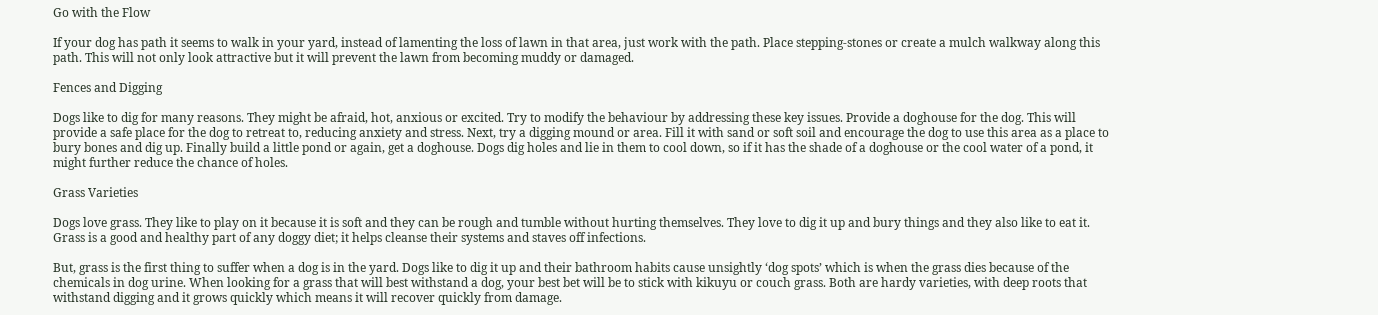Go with the Flow

If your dog has path it seems to walk in your yard, instead of lamenting the loss of lawn in that area, just work with the path. Place stepping-stones or create a mulch walkway along this path. This will not only look attractive but it will prevent the lawn from becoming muddy or damaged.

Fences and Digging

Dogs like to dig for many reasons. They might be afraid, hot, anxious or excited. Try to modify the behaviour by addressing these key issues. Provide a doghouse for the dog. This will provide a safe place for the dog to retreat to, reducing anxiety and stress. Next, try a digging mound or area. Fill it with sand or soft soil and encourage the dog to use this area as a place to bury bones and dig up. Finally build a little pond or again, get a doghouse. Dogs dig holes and lie in them to cool down, so if it has the shade of a doghouse or the cool water of a pond, it might further reduce the chance of holes.

Grass Varieties

Dogs love grass. They like to play on it because it is soft and they can be rough and tumble without hurting themselves. They love to dig it up and bury things and they also like to eat it. Grass is a good and healthy part of any doggy diet; it helps cleanse their systems and staves off infections.

But, grass is the first thing to suffer when a dog is in the yard. Dogs like to dig it up and their bathroom habits cause unsightly ‘dog spots’ which is when the grass dies because of the chemicals in dog urine. When looking for a grass that will best withstand a dog, your best bet will be to stick with kikuyu or couch grass. Both are hardy varieties, with deep roots that withstand digging and it grows quickly which means it will recover quickly from damage.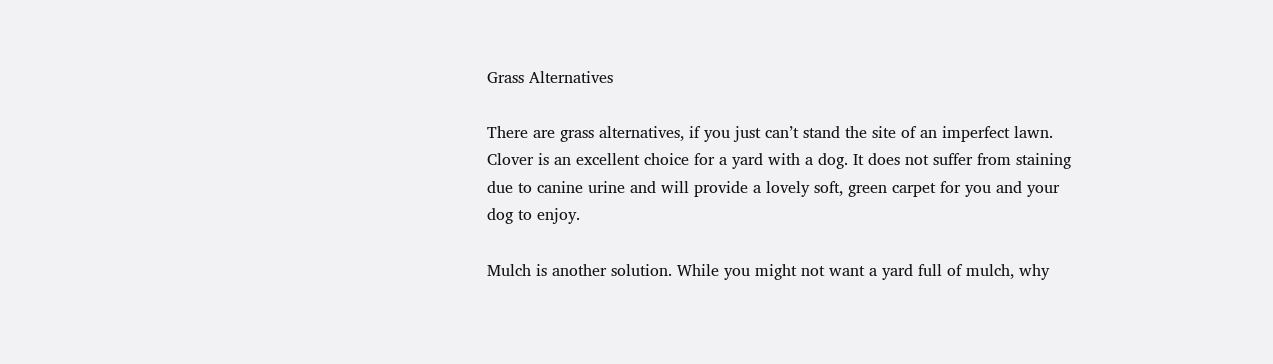Grass Alternatives

There are grass alternatives, if you just can’t stand the site of an imperfect lawn. Clover is an excellent choice for a yard with a dog. It does not suffer from staining due to canine urine and will provide a lovely soft, green carpet for you and your dog to enjoy.

Mulch is another solution. While you might not want a yard full of mulch, why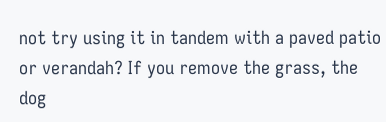not try using it in tandem with a paved patio or verandah? If you remove the grass, the dog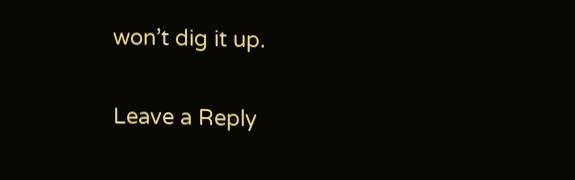won’t dig it up.

Leave a Reply